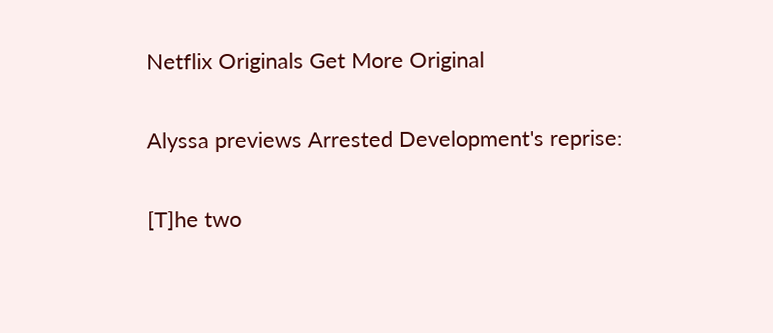Netflix Originals Get More Original

Alyssa previews Arrested Development's reprise:

[T]he two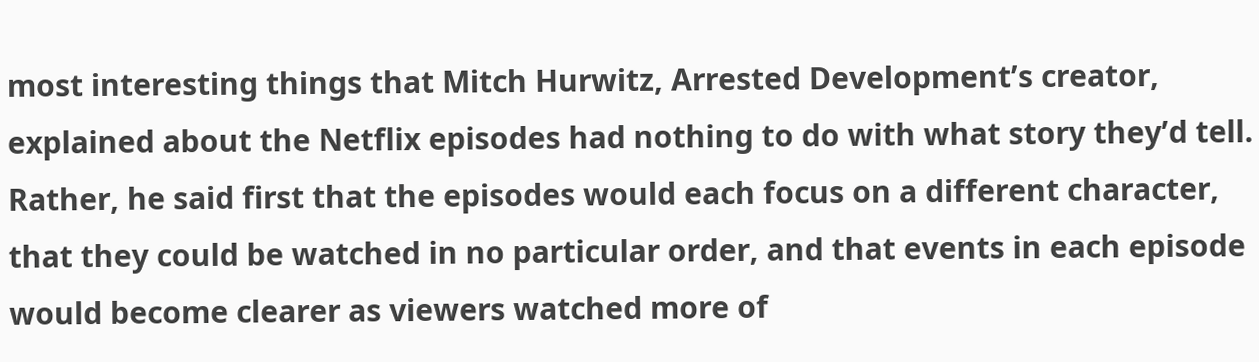most interesting things that Mitch Hurwitz, Arrested Development’s creator, explained about the Netflix episodes had nothing to do with what story they’d tell. Rather, he said first that the episodes would each focus on a different character, that they could be watched in no particular order, and that events in each episode would become clearer as viewers watched more of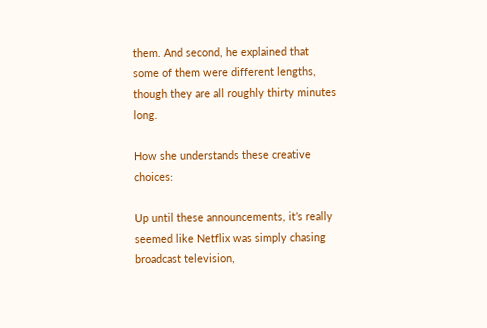them. And second, he explained that some of them were different lengths, though they are all roughly thirty minutes long.

How she understands these creative choices:

Up until these announcements, it’s really seemed like Netflix was simply chasing broadcast television,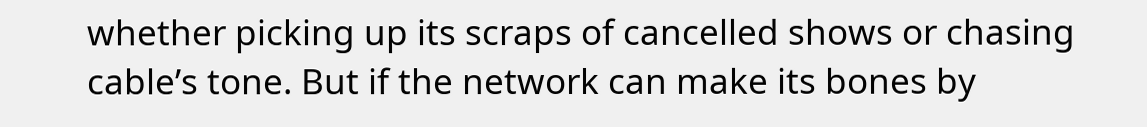whether picking up its scraps of cancelled shows or chasing cable’s tone. But if the network can make its bones by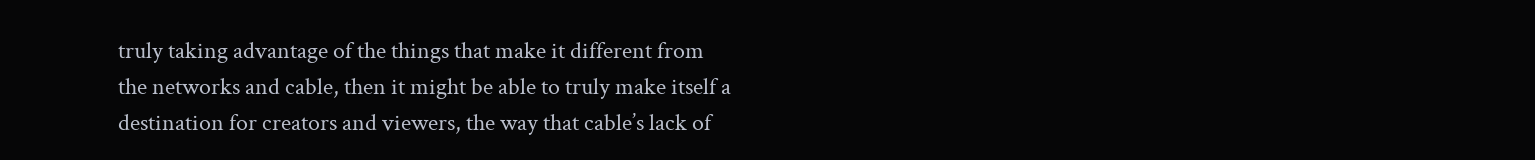truly taking advantage of the things that make it different from the networks and cable, then it might be able to truly make itself a destination for creators and viewers, the way that cable’s lack of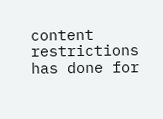content restrictions has done for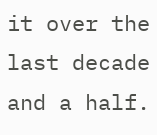it over the last decade and a half.